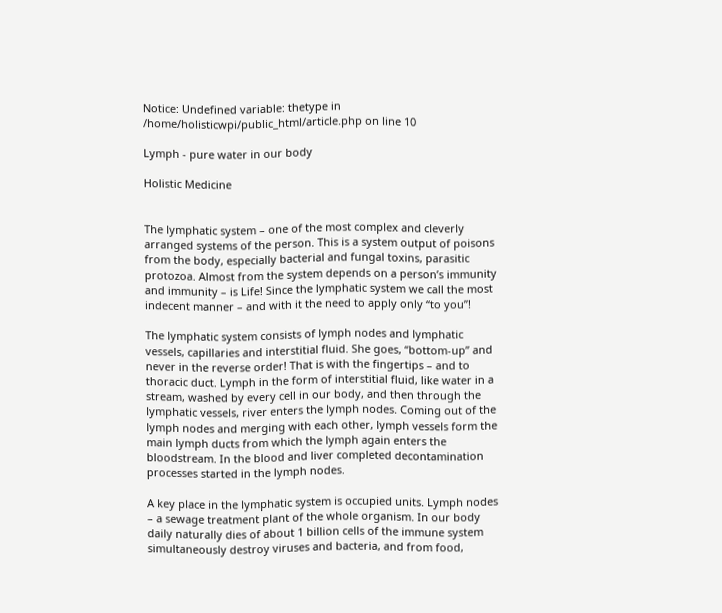Notice: Undefined variable: thetype in /home/holisticwpi/public_html/article.php on line 10

Lymph - pure water in our body

Holistic Medicine


The lymphatic system – one of the most complex and cleverly arranged systems of the person. This is a system output of poisons from the body, especially bacterial and fungal toxins, parasitic protozoa. Almost from the system depends on a person’s immunity and immunity – is Life! Since the lymphatic system we call the most indecent manner – and with it the need to apply only “to you”!

The lymphatic system consists of lymph nodes and lymphatic vessels, capillaries and interstitial fluid. She goes, “bottom-up” and never in the reverse order! That is with the fingertips – and to thoracic duct. Lymph in the form of interstitial fluid, like water in a stream, washed by every cell in our body, and then through the lymphatic vessels, river enters the lymph nodes. Coming out of the lymph nodes and merging with each other, lymph vessels form the main lymph ducts from which the lymph again enters the bloodstream. In the blood and liver completed decontamination processes started in the lymph nodes.

A key place in the lymphatic system is occupied units. Lymph nodes – a sewage treatment plant of the whole organism. In our body daily naturally dies of about 1 billion cells of the immune system simultaneously destroy viruses and bacteria, and from food,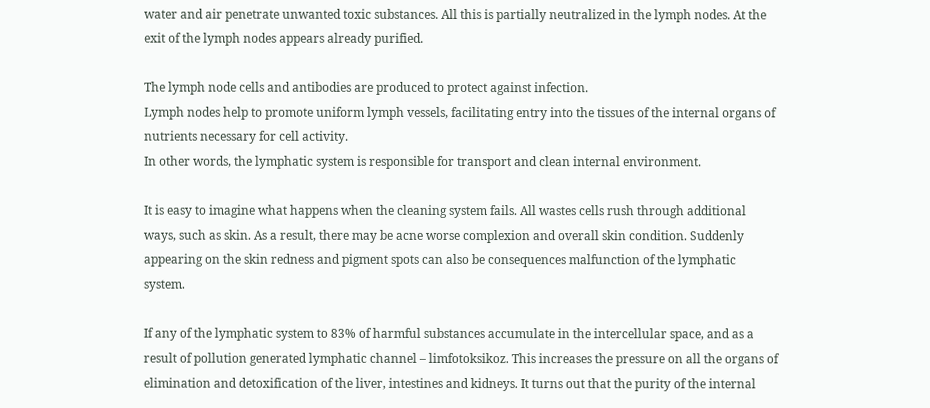water and air penetrate unwanted toxic substances. All this is partially neutralized in the lymph nodes. At the exit of the lymph nodes appears already purified.

The lymph node cells and antibodies are produced to protect against infection.
Lymph nodes help to promote uniform lymph vessels, facilitating entry into the tissues of the internal organs of nutrients necessary for cell activity.
In other words, the lymphatic system is responsible for transport and clean internal environment.

It is easy to imagine what happens when the cleaning system fails. All wastes cells rush through additional ways, such as skin. As a result, there may be acne worse complexion and overall skin condition. Suddenly appearing on the skin redness and pigment spots can also be consequences malfunction of the lymphatic system.

If any of the lymphatic system to 83% of harmful substances accumulate in the intercellular space, and as a result of pollution generated lymphatic channel – limfotoksikoz. This increases the pressure on all the organs of elimination and detoxification of the liver, intestines and kidneys. It turns out that the purity of the internal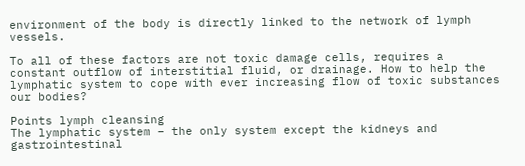environment of the body is directly linked to the network of lymph vessels.

To all of these factors are not toxic damage cells, requires a constant outflow of interstitial fluid, or drainage. How to help the lymphatic system to cope with ever increasing flow of toxic substances our bodies?

Points lymph cleansing
The lymphatic system – the only system except the kidneys and gastrointestinal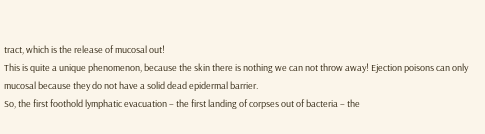tract, which is the release of mucosal out!
This is quite a unique phenomenon, because the skin there is nothing we can not throw away! Ejection poisons can only mucosal because they do not have a solid dead epidermal barrier.
So, the first foothold lymphatic evacuation – the first landing of corpses out of bacteria – the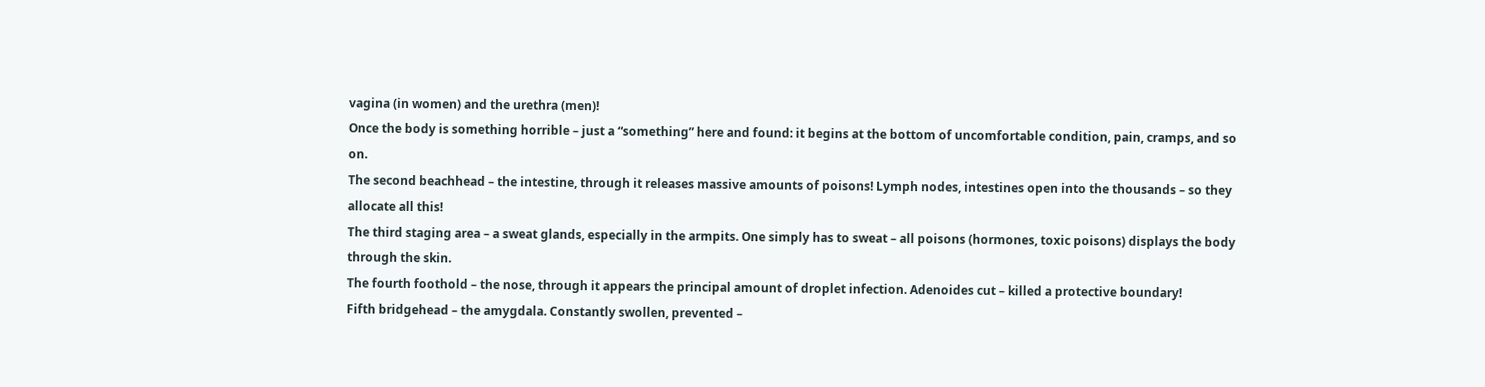vagina (in women) and the urethra (men)!
Once the body is something horrible – just a “something” here and found: it begins at the bottom of uncomfortable condition, pain, cramps, and so on.
The second beachhead – the intestine, through it releases massive amounts of poisons! Lymph nodes, intestines open into the thousands – so they allocate all this!
The third staging area – a sweat glands, especially in the armpits. One simply has to sweat – all poisons (hormones, toxic poisons) displays the body through the skin.
The fourth foothold – the nose, through it appears the principal amount of droplet infection. Adenoides cut – killed a protective boundary!
Fifth bridgehead – the amygdala. Constantly swollen, prevented –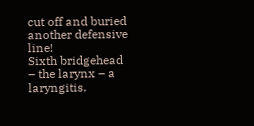cut off and buried another defensive line!
Sixth bridgehead – the larynx – a laryngitis.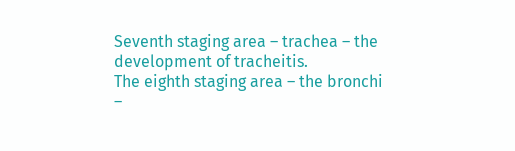Seventh staging area – trachea – the development of tracheitis.
The eighth staging area – the bronchi –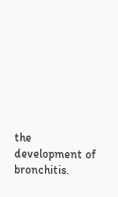the development of bronchitis.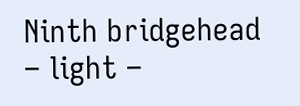Ninth bridgehead – light –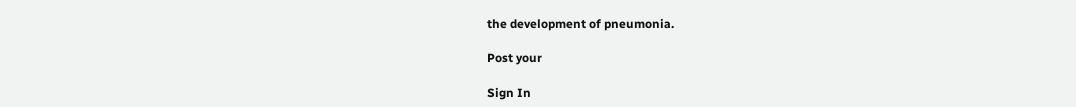the development of pneumonia.

Post your

Sign In